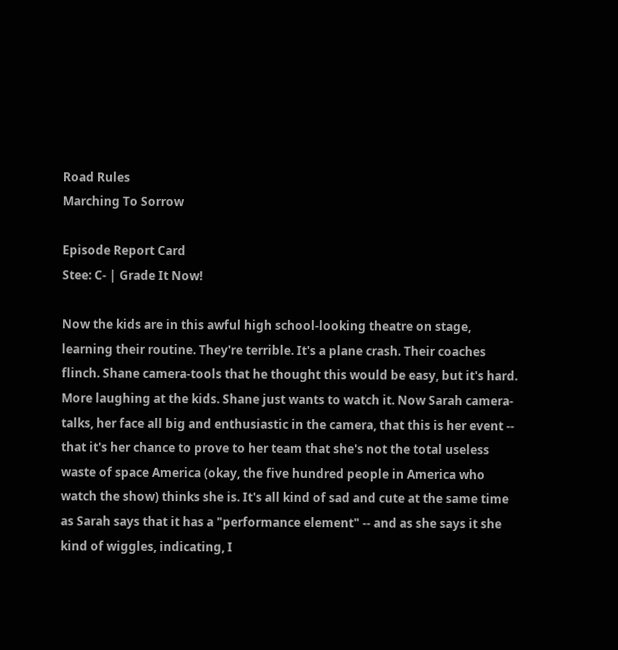Road Rules
Marching To Sorrow

Episode Report Card
Stee: C- | Grade It Now!

Now the kids are in this awful high school-looking theatre on stage, learning their routine. They're terrible. It's a plane crash. Their coaches flinch. Shane camera-tools that he thought this would be easy, but it's hard. More laughing at the kids. Shane just wants to watch it. Now Sarah camera-talks, her face all big and enthusiastic in the camera, that this is her event -- that it's her chance to prove to her team that she's not the total useless waste of space America (okay, the five hundred people in America who watch the show) thinks she is. It's all kind of sad and cute at the same time as Sarah says that it has a "performance element" -- and as she says it she kind of wiggles, indicating, I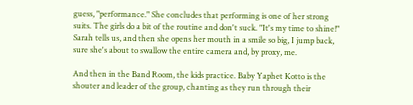guess, "performance." She concludes that performing is one of her strong suits. The girls do a bit of the routine and don't suck. "It's my time to shine!" Sarah tells us, and then she opens her mouth in a smile so big, I jump back, sure she's about to swallow the entire camera and, by proxy, me.

And then in the Band Room, the kids practice. Baby Yaphet Kotto is the shouter and leader of the group, chanting as they run through their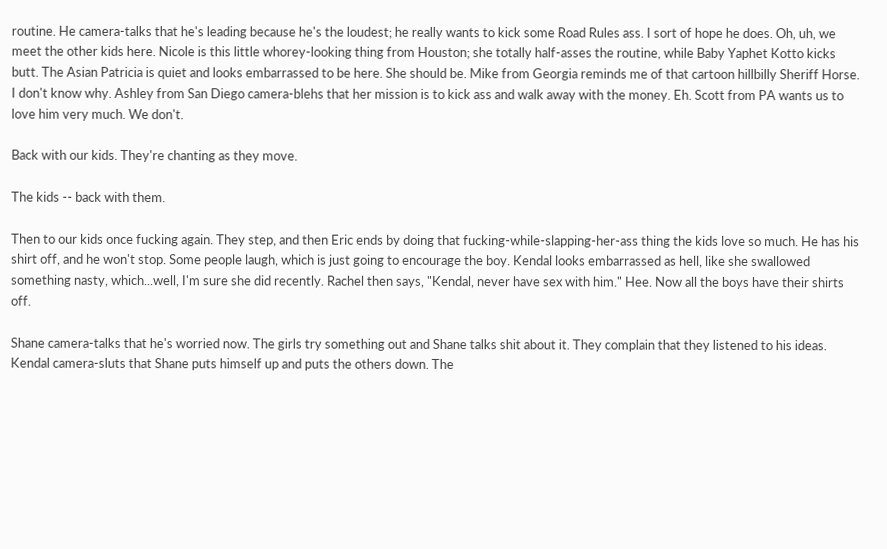routine. He camera-talks that he's leading because he's the loudest; he really wants to kick some Road Rules ass. I sort of hope he does. Oh, uh, we meet the other kids here. Nicole is this little whorey-looking thing from Houston; she totally half-asses the routine, while Baby Yaphet Kotto kicks butt. The Asian Patricia is quiet and looks embarrassed to be here. She should be. Mike from Georgia reminds me of that cartoon hillbilly Sheriff Horse. I don't know why. Ashley from San Diego camera-blehs that her mission is to kick ass and walk away with the money. Eh. Scott from PA wants us to love him very much. We don't.

Back with our kids. They're chanting as they move.

The kids -- back with them.

Then to our kids once fucking again. They step, and then Eric ends by doing that fucking-while-slapping-her-ass thing the kids love so much. He has his shirt off, and he won't stop. Some people laugh, which is just going to encourage the boy. Kendal looks embarrassed as hell, like she swallowed something nasty, which...well, I'm sure she did recently. Rachel then says, "Kendal, never have sex with him." Hee. Now all the boys have their shirts off.

Shane camera-talks that he's worried now. The girls try something out and Shane talks shit about it. They complain that they listened to his ideas. Kendal camera-sluts that Shane puts himself up and puts the others down. The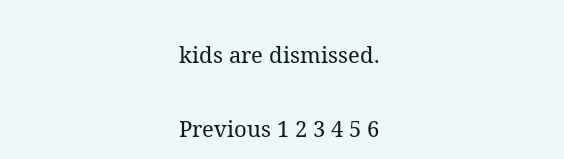kids are dismissed.

Previous 1 2 3 4 5 6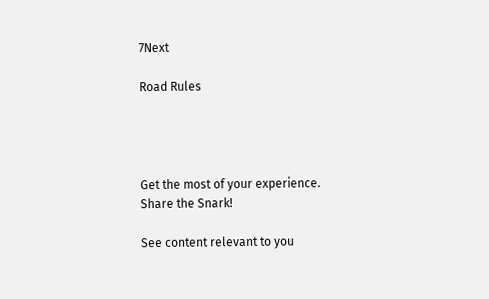7Next

Road Rules




Get the most of your experience.
Share the Snark!

See content relevant to you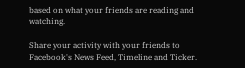based on what your friends are reading and watching.

Share your activity with your friends to Facebook's News Feed, Timeline and Ticker.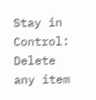Stay in Control: Delete any item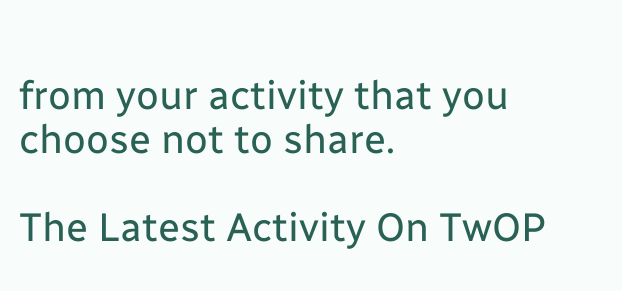from your activity that you choose not to share.

The Latest Activity On TwOP